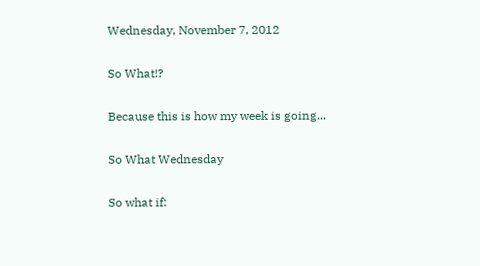Wednesday, November 7, 2012

So What!?

Because this is how my week is going...

So What Wednesday

So what if: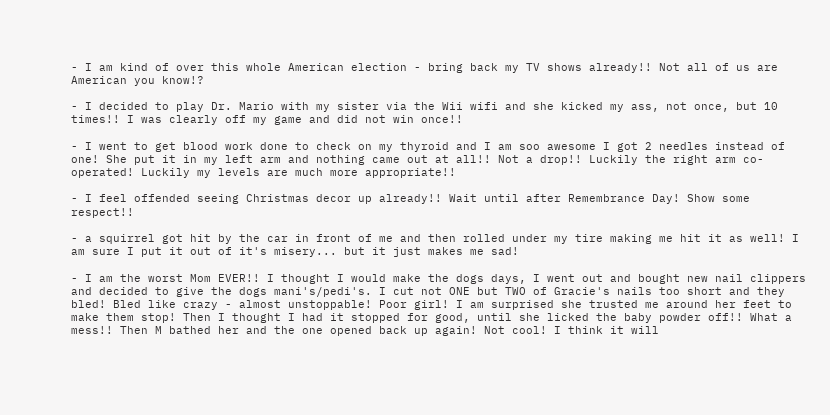- I am kind of over this whole American election - bring back my TV shows already!! Not all of us are American you know!?

- I decided to play Dr. Mario with my sister via the Wii wifi and she kicked my ass, not once, but 10 times!! I was clearly off my game and did not win once!!

- I went to get blood work done to check on my thyroid and I am soo awesome I got 2 needles instead of one! She put it in my left arm and nothing came out at all!! Not a drop!! Luckily the right arm co-operated! Luckily my levels are much more appropriate!!

- I feel offended seeing Christmas decor up already!! Wait until after Remembrance Day! Show some respect!!

- a squirrel got hit by the car in front of me and then rolled under my tire making me hit it as well! I am sure I put it out of it's misery... but it just makes me sad!

- I am the worst Mom EVER!! I thought I would make the dogs days, I went out and bought new nail clippers and decided to give the dogs mani's/pedi's. I cut not ONE but TWO of Gracie's nails too short and they bled! Bled like crazy - almost unstoppable! Poor girl! I am surprised she trusted me around her feet to make them stop! Then I thought I had it stopped for good, until she licked the baby powder off!! What a mess!! Then M bathed her and the one opened back up again! Not cool! I think it will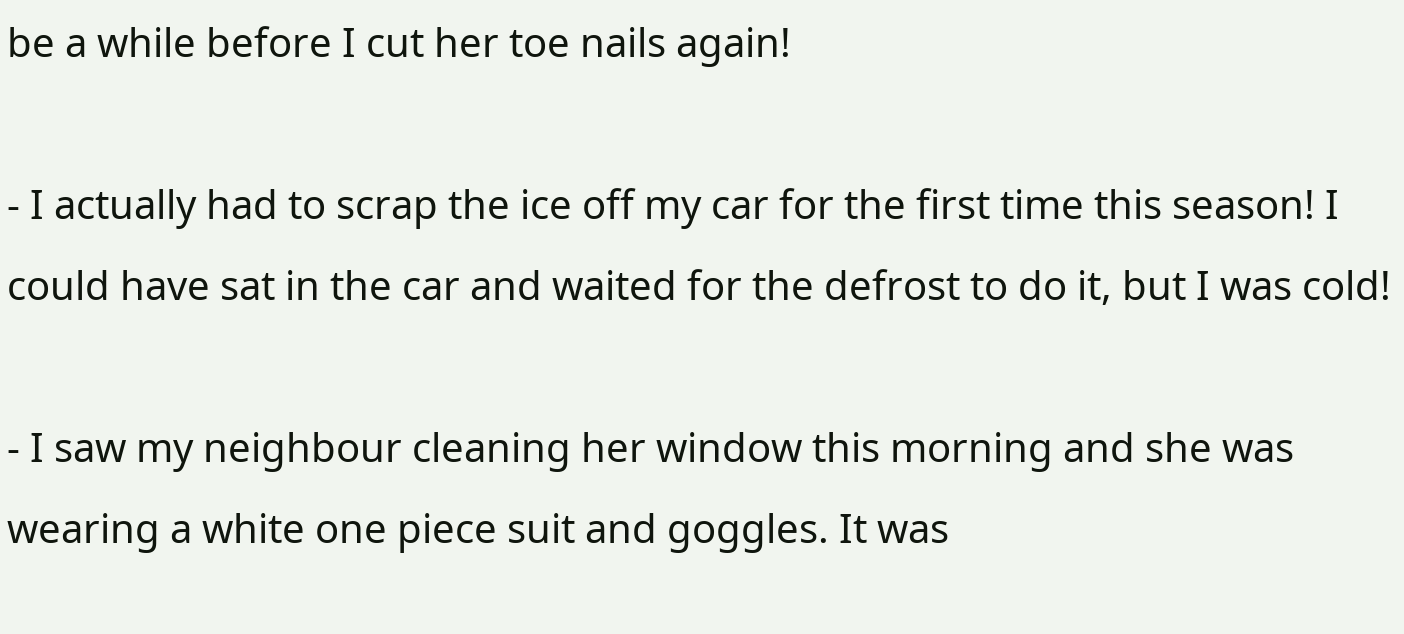be a while before I cut her toe nails again!

- I actually had to scrap the ice off my car for the first time this season! I could have sat in the car and waited for the defrost to do it, but I was cold!

- I saw my neighbour cleaning her window this morning and she was wearing a white one piece suit and goggles. It was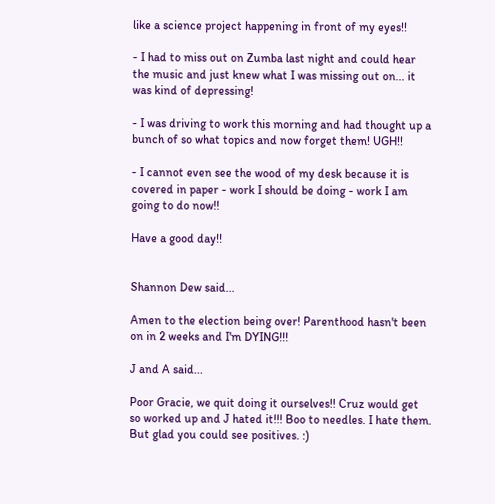like a science project happening in front of my eyes!!

- I had to miss out on Zumba last night and could hear the music and just knew what I was missing out on... it was kind of depressing!

- I was driving to work this morning and had thought up a bunch of so what topics and now forget them! UGH!!

- I cannot even see the wood of my desk because it is covered in paper - work I should be doing - work I am going to do now!!

Have a good day!!


Shannon Dew said...

Amen to the election being over! Parenthood hasn't been on in 2 weeks and I'm DYING!!!

J and A said...

Poor Gracie, we quit doing it ourselves!! Cruz would get so worked up and J hated it!!! Boo to needles. I hate them. But glad you could see positives. :)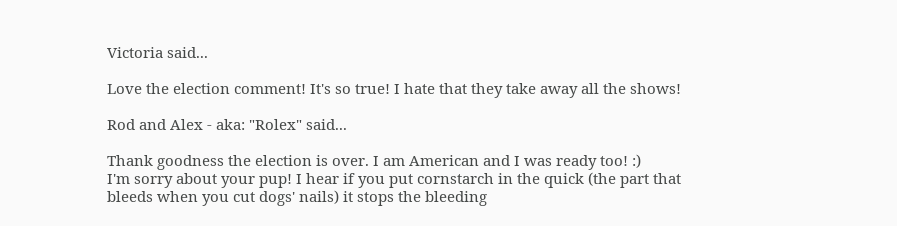Victoria said...

Love the election comment! It's so true! I hate that they take away all the shows!

Rod and Alex - aka: "Rolex" said...

Thank goodness the election is over. I am American and I was ready too! :)
I'm sorry about your pup! I hear if you put cornstarch in the quick (the part that bleeds when you cut dogs' nails) it stops the bleeding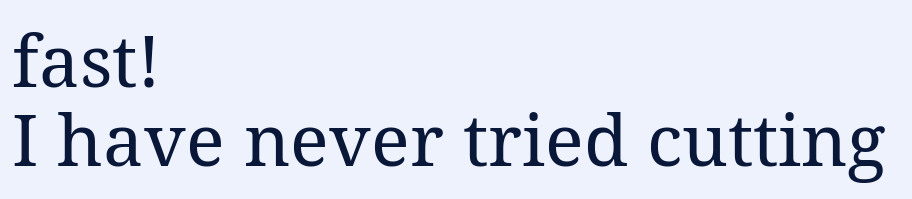fast!
I have never tried cutting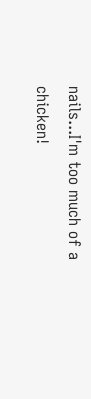nails...I'm too much of a chicken!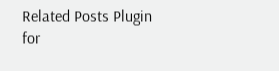Related Posts Plugin for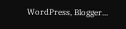WordPress, Blogger...